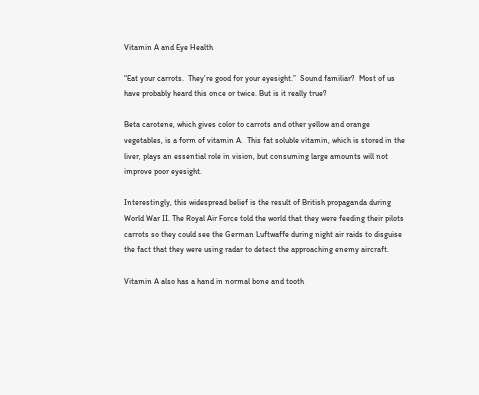Vitamin A and Eye Health

“Eat your carrots.  They’re good for your eyesight.”  Sound familiar?  Most of us have probably heard this once or twice. But is it really true?

Beta carotene, which gives color to carrots and other yellow and orange vegetables, is a form of vitamin A.  This fat soluble vitamin, which is stored in the liver, plays an essential role in vision, but consuming large amounts will not improve poor eyesight.

Interestingly, this widespread belief is the result of British propaganda during World War II. The Royal Air Force told the world that they were feeding their pilots carrots so they could see the German Luftwaffe during night air raids to disguise the fact that they were using radar to detect the approaching enemy aircraft.

Vitamin A also has a hand in normal bone and tooth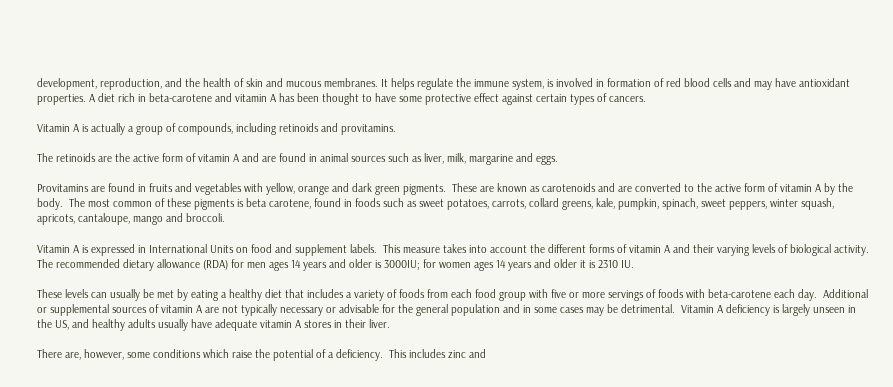development, reproduction, and the health of skin and mucous membranes. It helps regulate the immune system, is involved in formation of red blood cells and may have antioxidant properties. A diet rich in beta-carotene and vitamin A has been thought to have some protective effect against certain types of cancers.

Vitamin A is actually a group of compounds, including retinoids and provitamins.

The retinoids are the active form of vitamin A and are found in animal sources such as liver, milk, margarine and eggs.

Provitamins are found in fruits and vegetables with yellow, orange and dark green pigments.  These are known as carotenoids and are converted to the active form of vitamin A by the body.  The most common of these pigments is beta carotene, found in foods such as sweet potatoes, carrots, collard greens, kale, pumpkin, spinach, sweet peppers, winter squash, apricots, cantaloupe, mango and broccoli.

Vitamin A is expressed in International Units on food and supplement labels.  This measure takes into account the different forms of vitamin A and their varying levels of biological activity.  The recommended dietary allowance (RDA) for men ages 14 years and older is 3000IU; for women ages 14 years and older it is 2310 IU.

These levels can usually be met by eating a healthy diet that includes a variety of foods from each food group with five or more servings of foods with beta-carotene each day.  Additional or supplemental sources of vitamin A are not typically necessary or advisable for the general population and in some cases may be detrimental.  Vitamin A deficiency is largely unseen in the US, and healthy adults usually have adequate vitamin A stores in their liver.

There are, however, some conditions which raise the potential of a deficiency.  This includes zinc and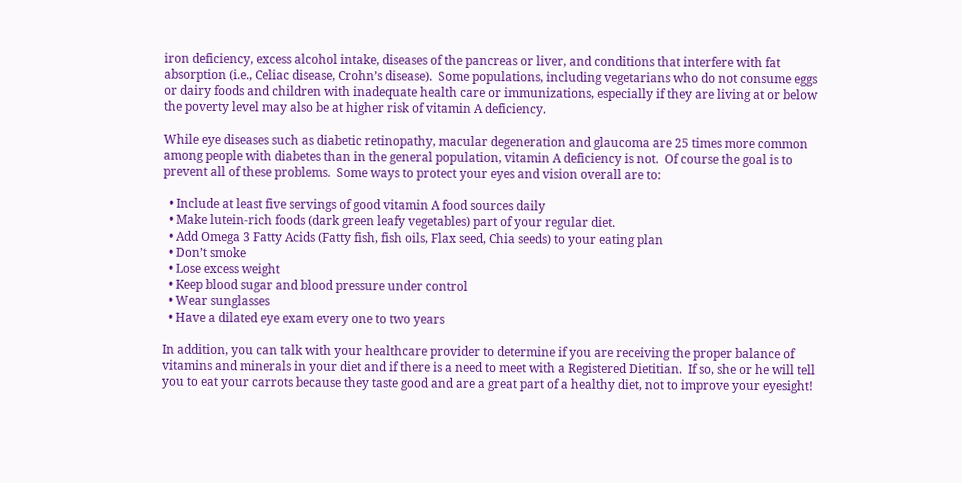iron deficiency, excess alcohol intake, diseases of the pancreas or liver, and conditions that interfere with fat absorption (i.e., Celiac disease, Crohn’s disease).  Some populations, including vegetarians who do not consume eggs or dairy foods and children with inadequate health care or immunizations, especially if they are living at or below the poverty level may also be at higher risk of vitamin A deficiency.

While eye diseases such as diabetic retinopathy, macular degeneration and glaucoma are 25 times more common among people with diabetes than in the general population, vitamin A deficiency is not.  Of course the goal is to prevent all of these problems.  Some ways to protect your eyes and vision overall are to:

  • Include at least five servings of good vitamin A food sources daily
  • Make lutein-rich foods (dark green leafy vegetables) part of your regular diet.
  • Add Omega 3 Fatty Acids (Fatty fish, fish oils, Flax seed, Chia seeds) to your eating plan
  • Don’t smoke
  • Lose excess weight
  • Keep blood sugar and blood pressure under control
  • Wear sunglasses
  • Have a dilated eye exam every one to two years

In addition, you can talk with your healthcare provider to determine if you are receiving the proper balance of vitamins and minerals in your diet and if there is a need to meet with a Registered Dietitian.  If so, she or he will tell you to eat your carrots because they taste good and are a great part of a healthy diet, not to improve your eyesight!